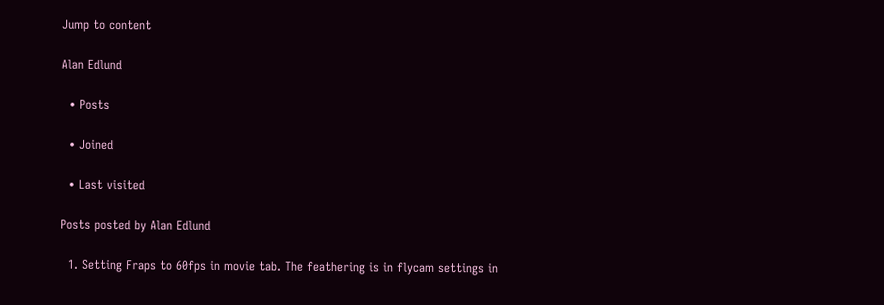Jump to content

Alan Edlund

  • Posts

  • Joined

  • Last visited

Posts posted by Alan Edlund

  1. Setting Fraps to 60fps in movie tab. The feathering is in flycam settings in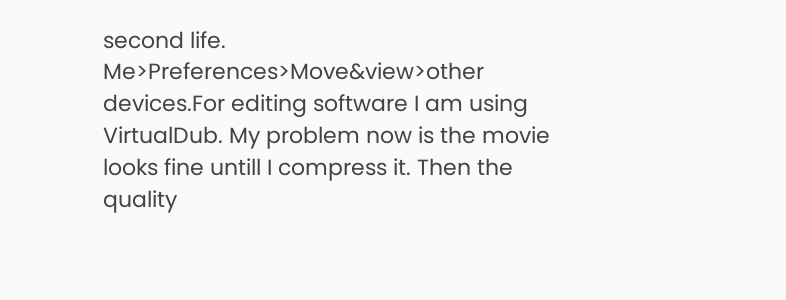second life. Me>Preferences>Move&view>other devices.For editing software I am using VirtualDub. My problem now is the movie looks fine untill I compress it. Then the quality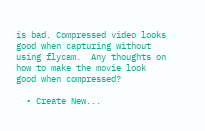is bad. Compressed video looks good when capturing without using flycam.  Any thoughts on how to make the movie look good when compressed?

  • Create New...